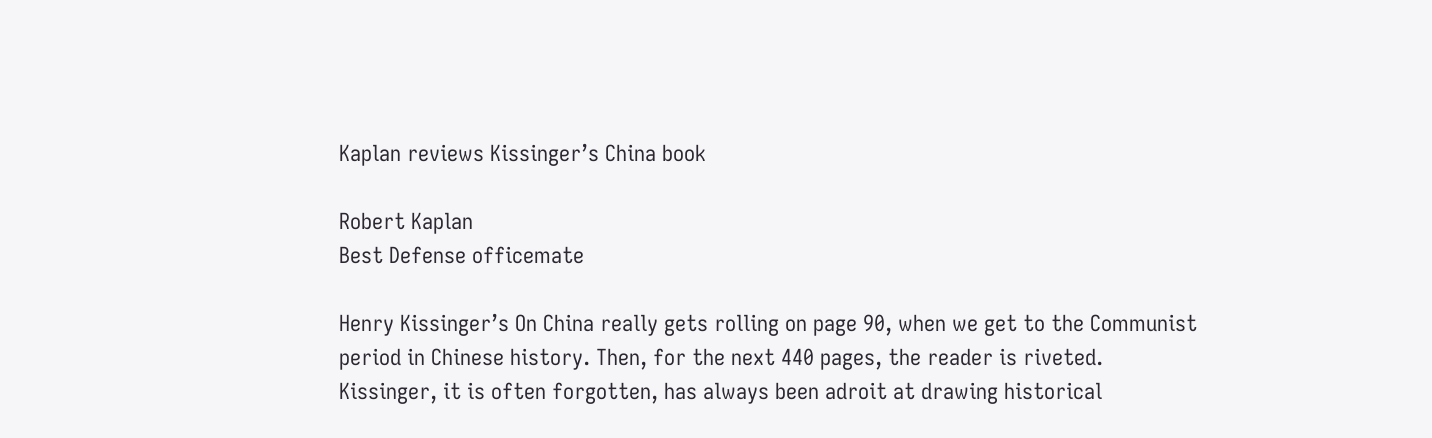Kaplan reviews Kissinger’s China book

Robert Kaplan
Best Defense officemate

Henry Kissinger’s On China really gets rolling on page 90, when we get to the Communist period in Chinese history. Then, for the next 440 pages, the reader is riveted. Kissinger, it is often forgotten, has always been adroit at drawing historical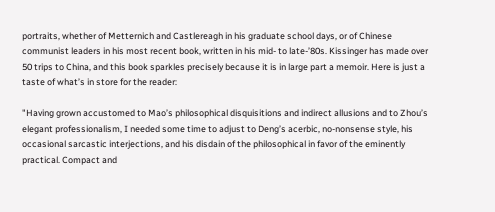portraits, whether of Metternich and Castlereagh in his graduate school days, or of Chinese communist leaders in his most recent book, written in his mid- to late-’80s. Kissinger has made over 50 trips to China, and this book sparkles precisely because it is in large part a memoir. Here is just a taste of what’s in store for the reader:

"Having grown accustomed to Mao’s philosophical disquisitions and indirect allusions and to Zhou’s elegant professionalism, I needed some time to adjust to Deng’s acerbic, no-nonsense style, his occasional sarcastic interjections, and his disdain of the philosophical in favor of the eminently practical. Compact and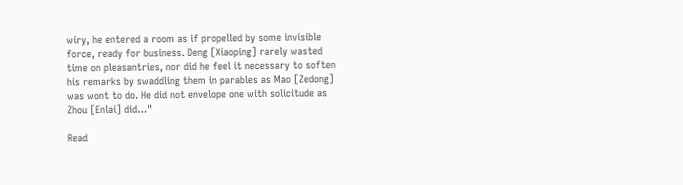wiry, he entered a room as if propelled by some invisible force, ready for business. Deng [Xiaoping] rarely wasted time on pleasantries, nor did he feel it necessary to soften his remarks by swaddling them in parables as Mao [Zedong] was wont to do. He did not envelope one with solicitude as Zhou [Enlai] did…"

Read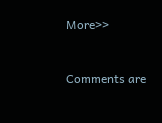More>>


Comments are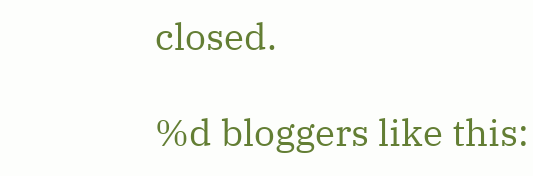closed.

%d bloggers like this: